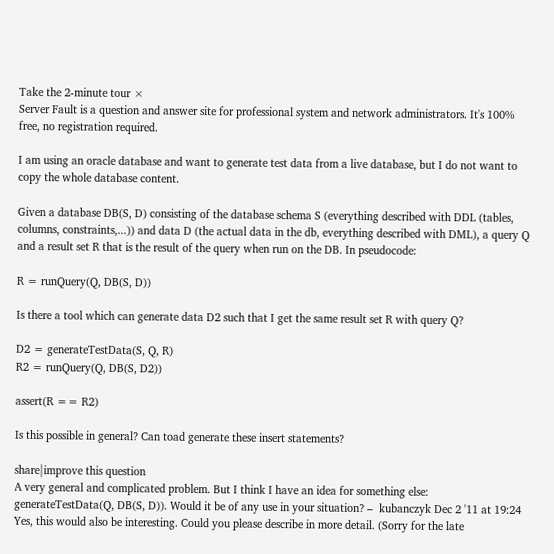Take the 2-minute tour ×
Server Fault is a question and answer site for professional system and network administrators. It's 100% free, no registration required.

I am using an oracle database and want to generate test data from a live database, but I do not want to copy the whole database content.

Given a database DB(S, D) consisting of the database schema S (everything described with DDL (tables, columns, constraints,...)) and data D (the actual data in the db, everything described with DML), a query Q and a result set R that is the result of the query when run on the DB. In pseudocode:

R = runQuery(Q, DB(S, D))

Is there a tool which can generate data D2 such that I get the same result set R with query Q?

D2 = generateTestData(S, Q, R)
R2 = runQuery(Q, DB(S, D2))

assert(R == R2)

Is this possible in general? Can toad generate these insert statements?

share|improve this question
A very general and complicated problem. But I think I have an idea for something else: generateTestData(Q, DB(S, D)). Would it be of any use in your situation? –  kubanczyk Dec 2 '11 at 19:24
Yes, this would also be interesting. Could you please describe in more detail. (Sorry for the late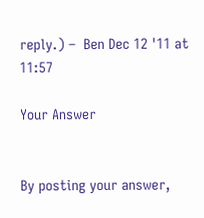reply.) –  Ben Dec 12 '11 at 11:57

Your Answer


By posting your answer,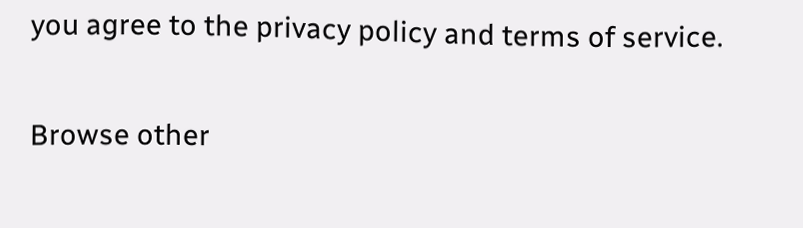you agree to the privacy policy and terms of service.

Browse other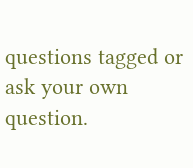questions tagged or ask your own question.